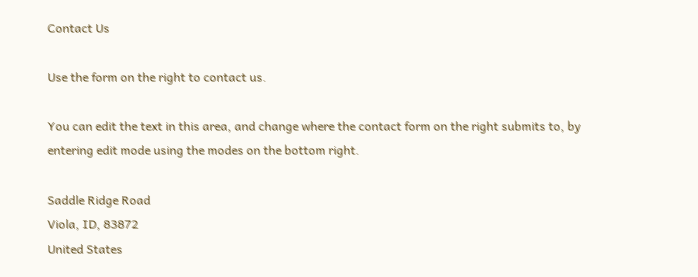Contact Us

Use the form on the right to contact us.

You can edit the text in this area, and change where the contact form on the right submits to, by entering edit mode using the modes on the bottom right.

Saddle Ridge Road
Viola, ID, 83872
United States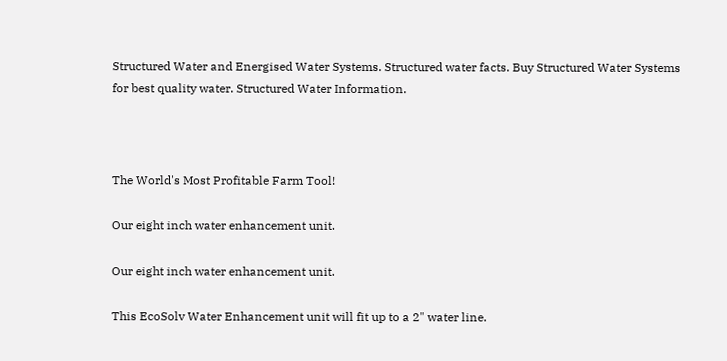Structured Water and Energised Water Systems. Structured water facts. Buy Structured Water Systems for best quality water. Structured Water Information.



The World's Most Profitable Farm Tool!

Our eight inch water enhancement unit.

Our eight inch water enhancement unit.

This EcoSolv Water Enhancement unit will fit up to a 2" water line.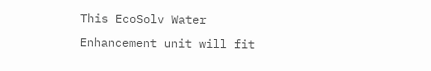This EcoSolv Water Enhancement unit will fit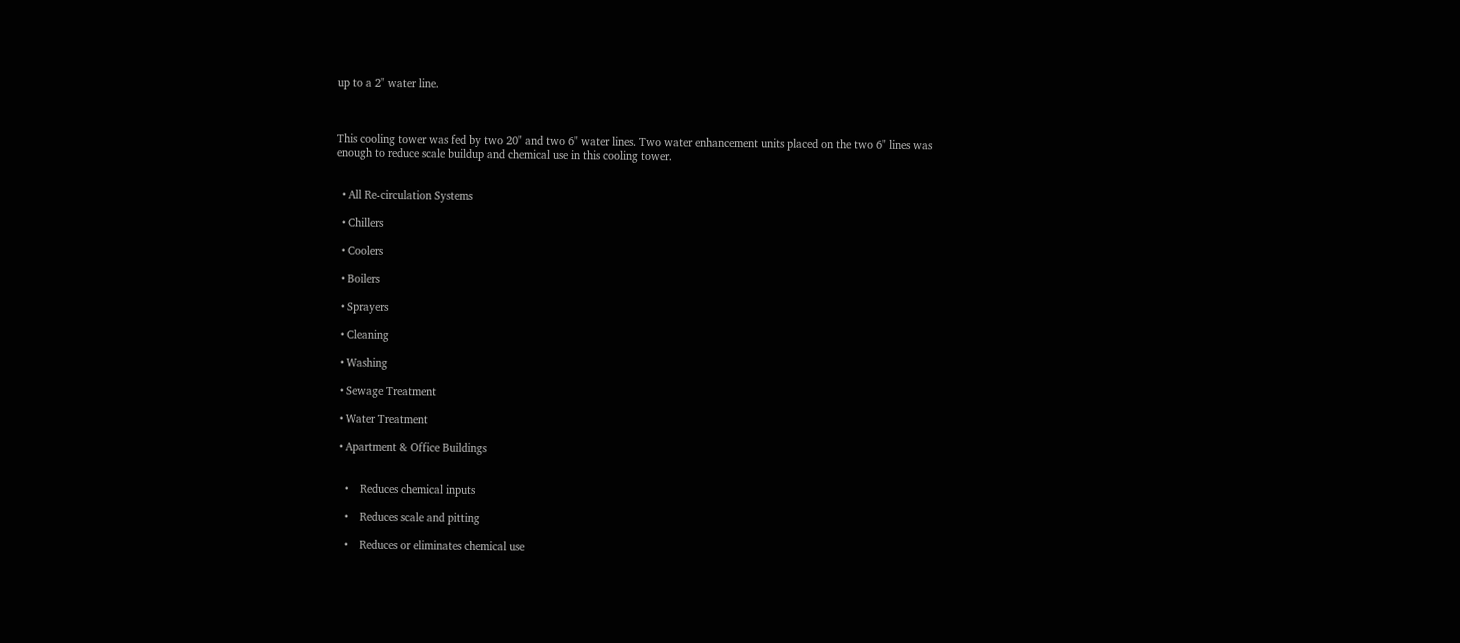up to a 2" water line.



This cooling tower was fed by two 20" and two 6" water lines. Two water enhancement units placed on the two 6" lines was enough to reduce scale buildup and chemical use in this cooling tower.


  • All Re-circulation Systems

  • Chillers

  • Coolers

  • Boilers

  • Sprayers

  • Cleaning

  • Washing

  • Sewage Treatment

  • Water Treatment

  • Apartment & Office Buildings


    •    Reduces chemical inputs

    •    Reduces scale and pitting

    •    Reduces or eliminates chemical use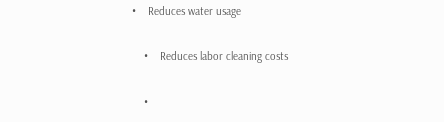•    Reduces water usage

    •    Reduces labor cleaning costs

    •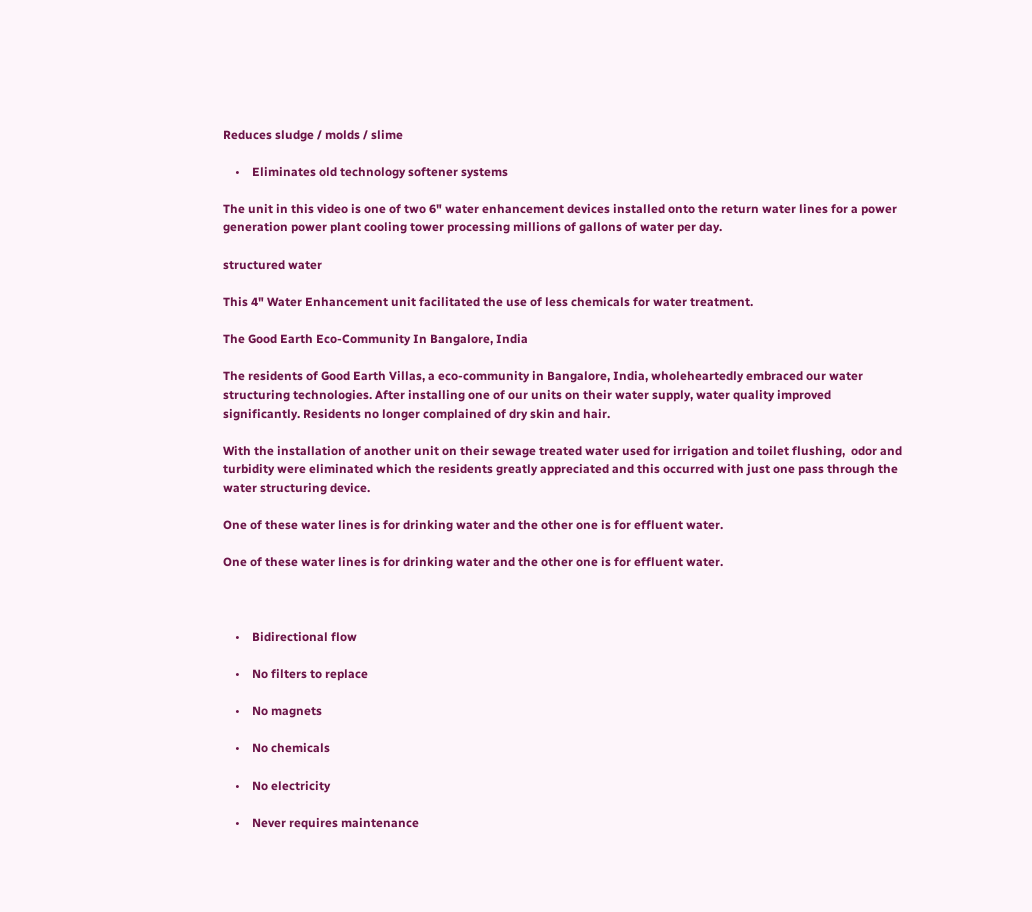Reduces sludge / molds / slime

    •    Eliminates old technology softener systems

The unit in this video is one of two 6" water enhancement devices installed onto the return water lines for a power generation power plant cooling tower processing millions of gallons of water per day.

structured water

This 4" Water Enhancement unit facilitated the use of less chemicals for water treatment.

The Good Earth Eco-Community In Bangalore, India

The residents of Good Earth Villas, a eco-community in Bangalore, India, wholeheartedly embraced our water structuring technologies. After installing one of our units on their water supply, water quality improved significantly. Residents no longer complained of dry skin and hair.

With the installation of another unit on their sewage treated water used for irrigation and toilet flushing,  odor and turbidity were eliminated which the residents greatly appreciated and this occurred with just one pass through the water structuring device.

One of these water lines is for drinking water and the other one is for effluent water.

One of these water lines is for drinking water and the other one is for effluent water.



    •    Bidirectional flow

    •    No filters to replace

    •    No magnets

    •    No chemicals

    •    No electricity

    •    Never requires maintenance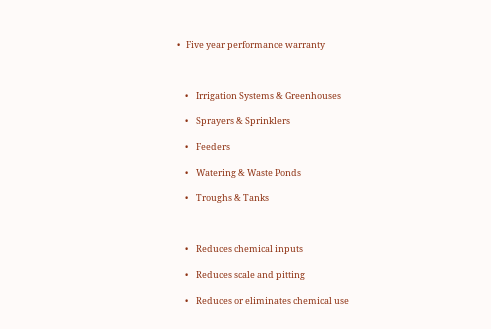•   Five year performance warranty



    •    Irrigation Systems & Greenhouses

    •    Sprayers & Sprinklers

    •    Feeders

    •    Watering & Waste Ponds

    •    Troughs & Tanks



    •    Reduces chemical inputs

    •    Reduces scale and pitting

    •    Reduces or eliminates chemical use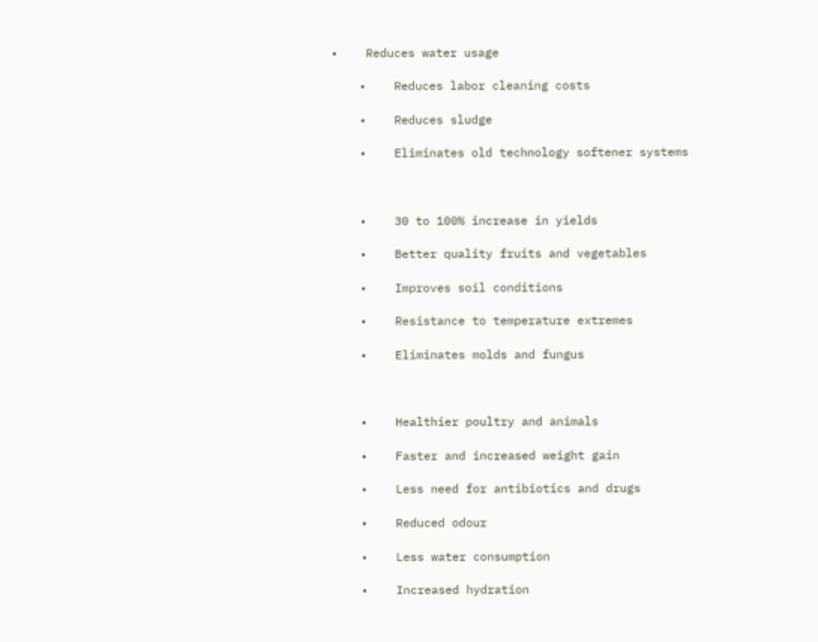•    Reduces water usage

    •    Reduces labor cleaning costs

    •    Reduces sludge

    •    Eliminates old technology softener systems



    •    30 to 100% increase in yields

    •    Better quality fruits and vegetables

    •    Improves soil conditions

    •    Resistance to temperature extremes

    •    Eliminates molds and fungus



    •    Healthier poultry and animals

    •    Faster and increased weight gain

    •    Less need for antibiotics and drugs

    •    Reduced odour

    •    Less water consumption

    •    Increased hydration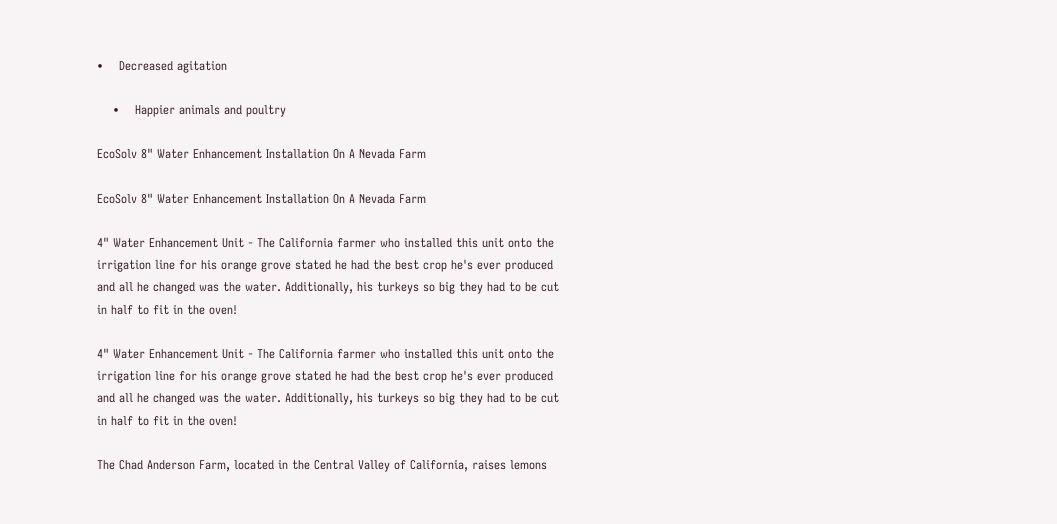•    Decreased agitation

    •    Happier animals and poultry

EcoSolv 8" Water Enhancement Installation On A Nevada Farm

EcoSolv 8" Water Enhancement Installation On A Nevada Farm

4" Water Enhancement Unit - The California farmer who installed this unit onto the irrigation line for his orange grove stated he had the best crop he's ever produced and all he changed was the water. Additionally, his turkeys so big they had to be cut in half to fit in the oven!

4" Water Enhancement Unit - The California farmer who installed this unit onto the irrigation line for his orange grove stated he had the best crop he's ever produced and all he changed was the water. Additionally, his turkeys so big they had to be cut in half to fit in the oven!

The Chad Anderson Farm, located in the Central Valley of California, raises lemons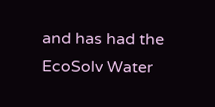and has had the EcoSolv Water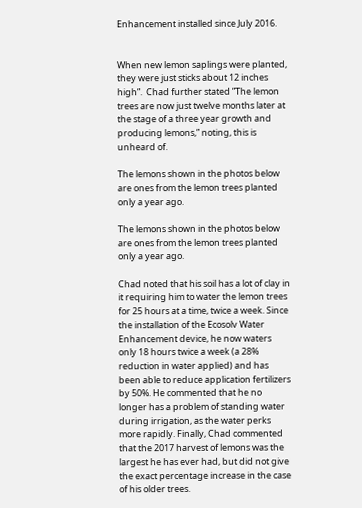Enhancement installed since July 2016.


When new lemon saplings were planted, they were just sticks about 12 inches high”.  Chad further stated ”The lemon trees are now just twelve months later at the stage of a three year growth and producing lemons,” noting, this is unheard of.

The lemons shown in the photos below are ones from the lemon trees planted only a year ago.

The lemons shown in the photos below are ones from the lemon trees planted only a year ago.

Chad noted that his soil has a lot of clay in it requiring him to water the lemon trees for 25 hours at a time, twice a week. Since the installation of the Ecosolv Water Enhancement device, he now waters only 18 hours twice a week (a 28% reduction in water applied) and has been able to reduce application fertilizers by 50%. He commented that he no longer has a problem of standing water during irrigation, as the water perks more rapidly. Finally, Chad commented that the 2017 harvest of lemons was the largest he has ever had, but did not give the exact percentage increase in the case of his older trees.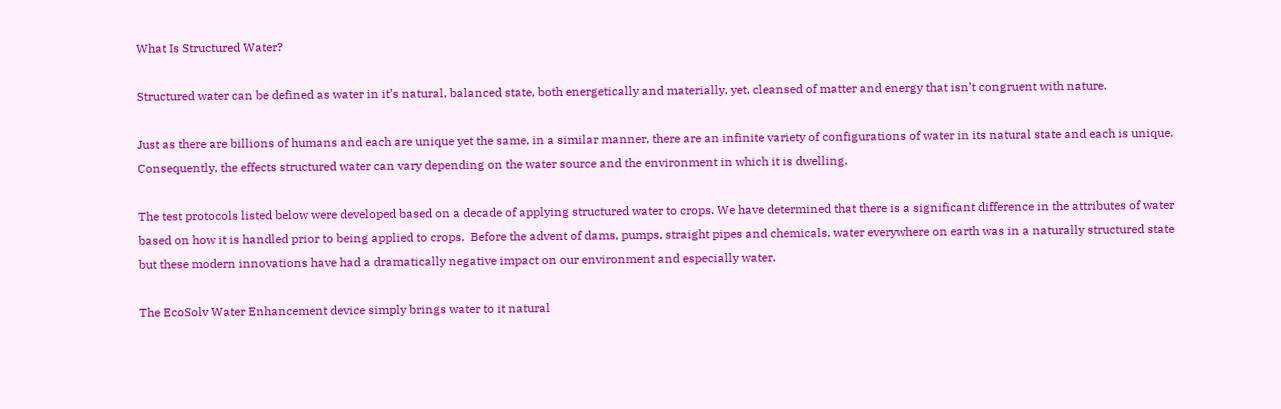What Is Structured Water?

Structured water can be defined as water in it’s natural, balanced state, both energetically and materially, yet, cleansed of matter and energy that isn’t congruent with nature.

Just as there are billions of humans and each are unique yet the same, in a similar manner, there are an infinite variety of configurations of water in its natural state and each is unique. Consequently, the effects structured water can vary depending on the water source and the environment in which it is dwelling.

The test protocols listed below were developed based on a decade of applying structured water to crops. We have determined that there is a significant difference in the attributes of water based on how it is handled prior to being applied to crops.  Before the advent of dams, pumps, straight pipes and chemicals, water everywhere on earth was in a naturally structured state but these modern innovations have had a dramatically negative impact on our environment and especially water.

The EcoSolv Water Enhancement device simply brings water to it natural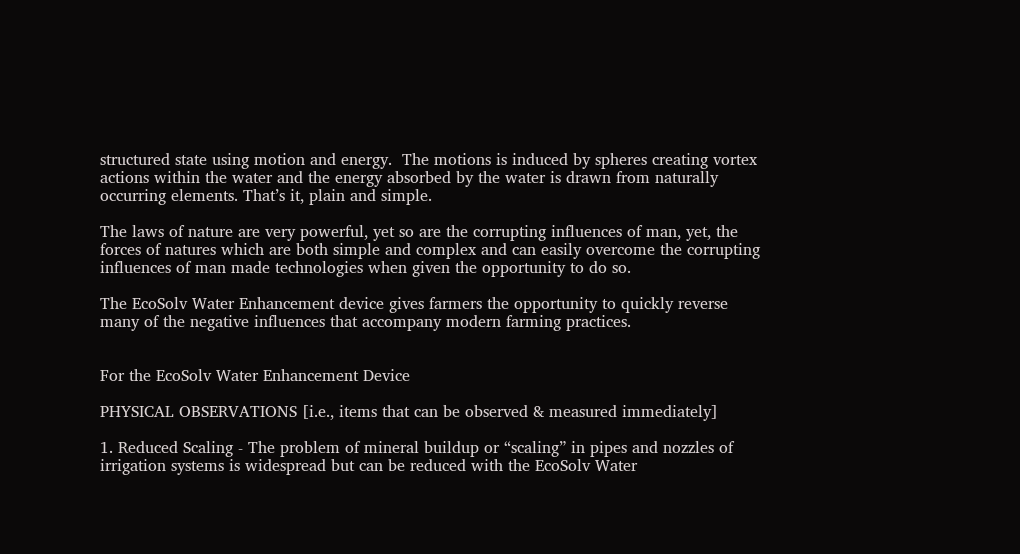structured state using motion and energy.  The motions is induced by spheres creating vortex actions within the water and the energy absorbed by the water is drawn from naturally occurring elements. That’s it, plain and simple.

The laws of nature are very powerful, yet so are the corrupting influences of man, yet, the forces of natures which are both simple and complex and can easily overcome the corrupting influences of man made technologies when given the opportunity to do so.

The EcoSolv Water Enhancement device gives farmers the opportunity to quickly reverse many of the negative influences that accompany modern farming practices.


For the EcoSolv Water Enhancement Device

PHYSICAL OBSERVATIONS [i.e., items that can be observed & measured immediately]

1. Reduced Scaling - The problem of mineral buildup or “scaling” in pipes and nozzles of irrigation systems is widespread but can be reduced with the EcoSolv Water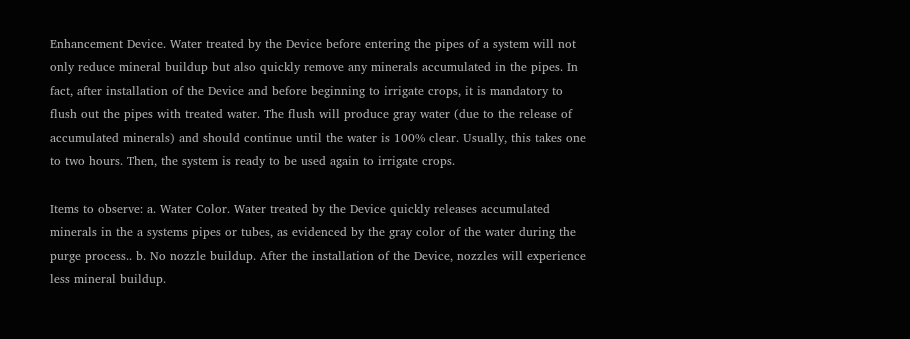Enhancement Device. Water treated by the Device before entering the pipes of a system will not only reduce mineral buildup but also quickly remove any minerals accumulated in the pipes. In fact, after installation of the Device and before beginning to irrigate crops, it is mandatory to flush out the pipes with treated water. The flush will produce gray water (due to the release of accumulated minerals) and should continue until the water is 100% clear. Usually, this takes one to two hours. Then, the system is ready to be used again to irrigate crops.

Items to observe: a. Water Color. Water treated by the Device quickly releases accumulated minerals in the a systems pipes or tubes, as evidenced by the gray color of the water during the purge process.. b. No nozzle buildup. After the installation of the Device, nozzles will experience less mineral buildup.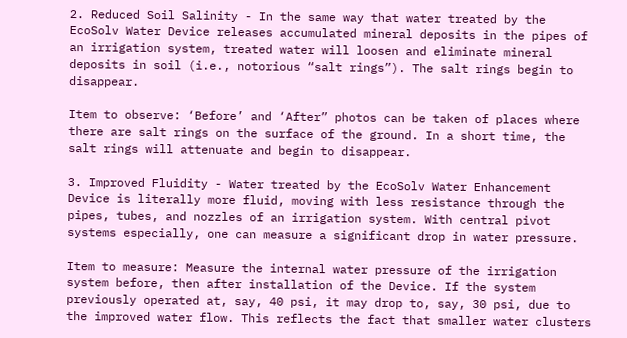2. Reduced Soil Salinity - In the same way that water treated by the EcoSolv Water Device releases accumulated mineral deposits in the pipes of an irrigation system, treated water will loosen and eliminate mineral deposits in soil (i.e., notorious “salt rings”). The salt rings begin to disappear.

Item to observe: ‘Before’ and ‘After” photos can be taken of places where there are salt rings on the surface of the ground. In a short time, the salt rings will attenuate and begin to disappear.

3. Improved Fluidity - Water treated by the EcoSolv Water Enhancement Device is literally more fluid, moving with less resistance through the pipes, tubes, and nozzles of an irrigation system. With central pivot systems especially, one can measure a significant drop in water pressure.

Item to measure: Measure the internal water pressure of the irrigation system before, then after installation of the Device. If the system previously operated at, say, 40 psi, it may drop to, say, 30 psi, due to the improved water flow. This reflects the fact that smaller water clusters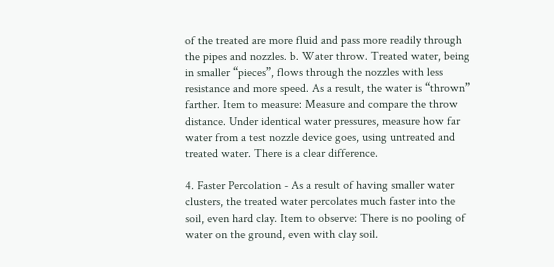of the treated are more fluid and pass more readily through the pipes and nozzles. b. Water throw. Treated water, being in smaller “pieces”, flows through the nozzles with less resistance and more speed. As a result, the water is “thrown” farther. Item to measure: Measure and compare the throw distance. Under identical water pressures, measure how far water from a test nozzle device goes, using untreated and treated water. There is a clear difference.

4. Faster Percolation - As a result of having smaller water clusters, the treated water percolates much faster into the soil, even hard clay. Item to observe: There is no pooling of water on the ground, even with clay soil.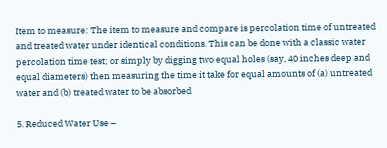Item to measure: The item to measure and compare is percolation time of untreated and treated water under identical conditions. This can be done with a classic water percolation time test; or simply by digging two equal holes (say, 40 inches deep and equal diameters) then measuring the time it take for equal amounts of (a) untreated water and (b) treated water to be absorbed

5. Reduced Water Use –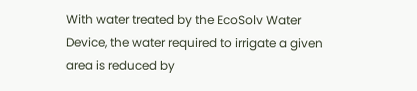With water treated by the EcoSolv Water Device, the water required to irrigate a given area is reduced by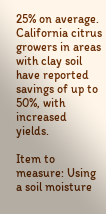25% on average. California citrus growers in areas with clay soil have reported savings of up to 50%, with increased yields.

Item to measure: Using a soil moisture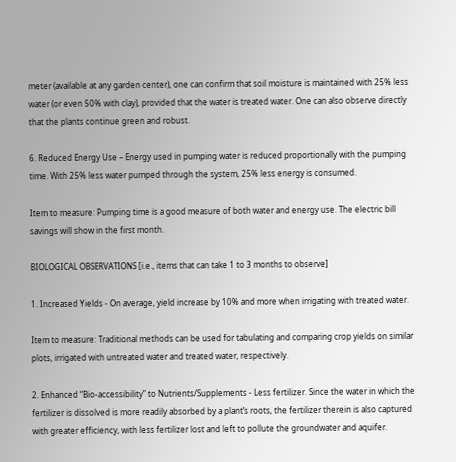meter (available at any garden center), one can confirm that soil moisture is maintained with 25% less water (or even 50% with clay), provided that the water is treated water. One can also observe directly that the plants continue green and robust.

6. Reduced Energy Use – Energy used in pumping water is reduced proportionally with the pumping time. With 25% less water pumped through the system, 25% less energy is consumed.

Item to measure: Pumping time is a good measure of both water and energy use. The electric bill savings will show in the first month.

BIOLOGICAL OBSERVATIONS [i.e., items that can take 1 to 3 months to observe]

1. Increased Yields - On average, yield increase by 10% and more when irrigating with treated water.

Item to measure: Traditional methods can be used for tabulating and comparing crop yields on similar plots, irrigated with untreated water and treated water, respectively.

2. Enhanced “Bio-accessibility” to Nutrients/Supplements - Less fertilizer. Since the water in which the fertilizer is dissolved is more readily absorbed by a plant’s roots, the fertilizer therein is also captured with greater efficiency, with less fertilizer lost and left to pollute the groundwater and aquifer.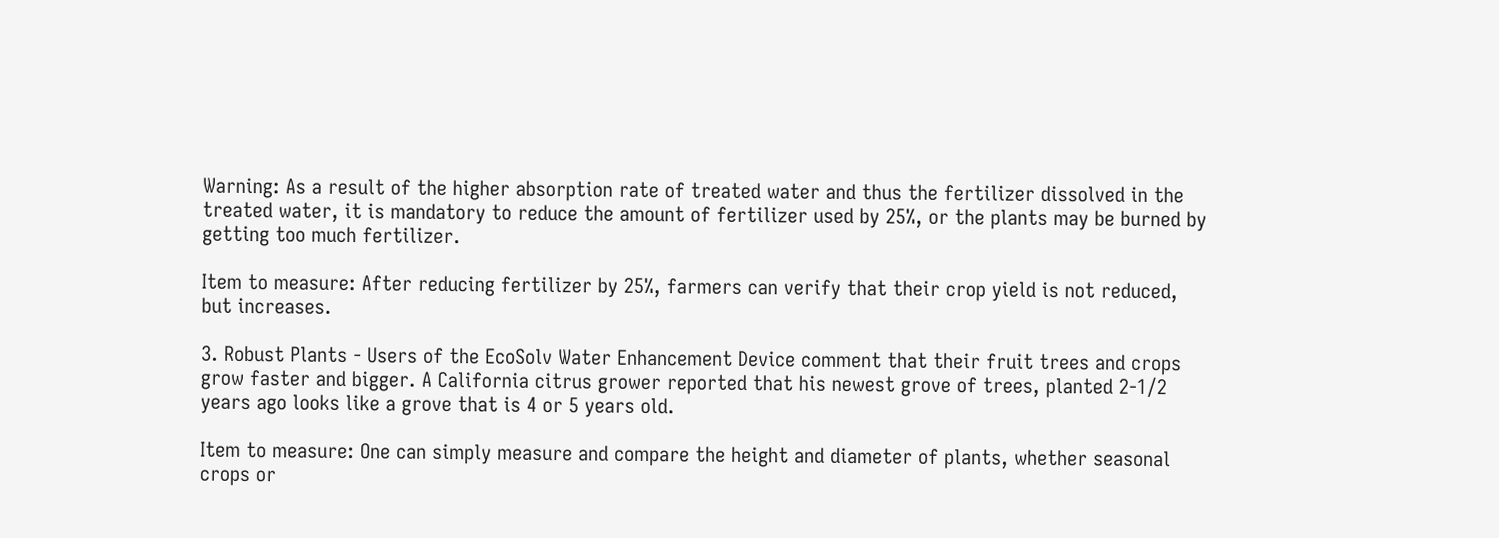Warning: As a result of the higher absorption rate of treated water and thus the fertilizer dissolved in the treated water, it is mandatory to reduce the amount of fertilizer used by 25%, or the plants may be burned by getting too much fertilizer.

Item to measure: After reducing fertilizer by 25%, farmers can verify that their crop yield is not reduced, but increases.

3. Robust Plants - Users of the EcoSolv Water Enhancement Device comment that their fruit trees and crops grow faster and bigger. A California citrus grower reported that his newest grove of trees, planted 2-1/2 years ago looks like a grove that is 4 or 5 years old.

Item to measure: One can simply measure and compare the height and diameter of plants, whether seasonal crops or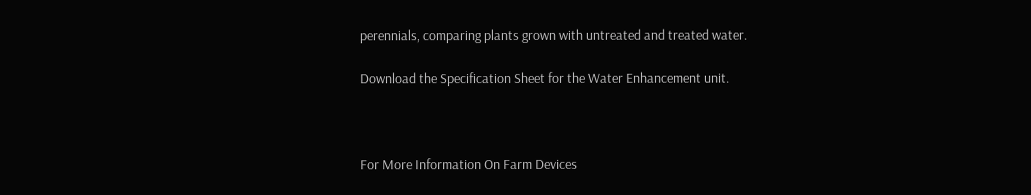perennials, comparing plants grown with untreated and treated water.

Download the Specification Sheet for the Water Enhancement unit.



For More Information On Farm Devices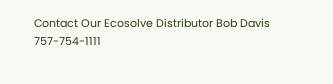Contact Our Ecosolve Distributor Bob Davis 757-754-1111